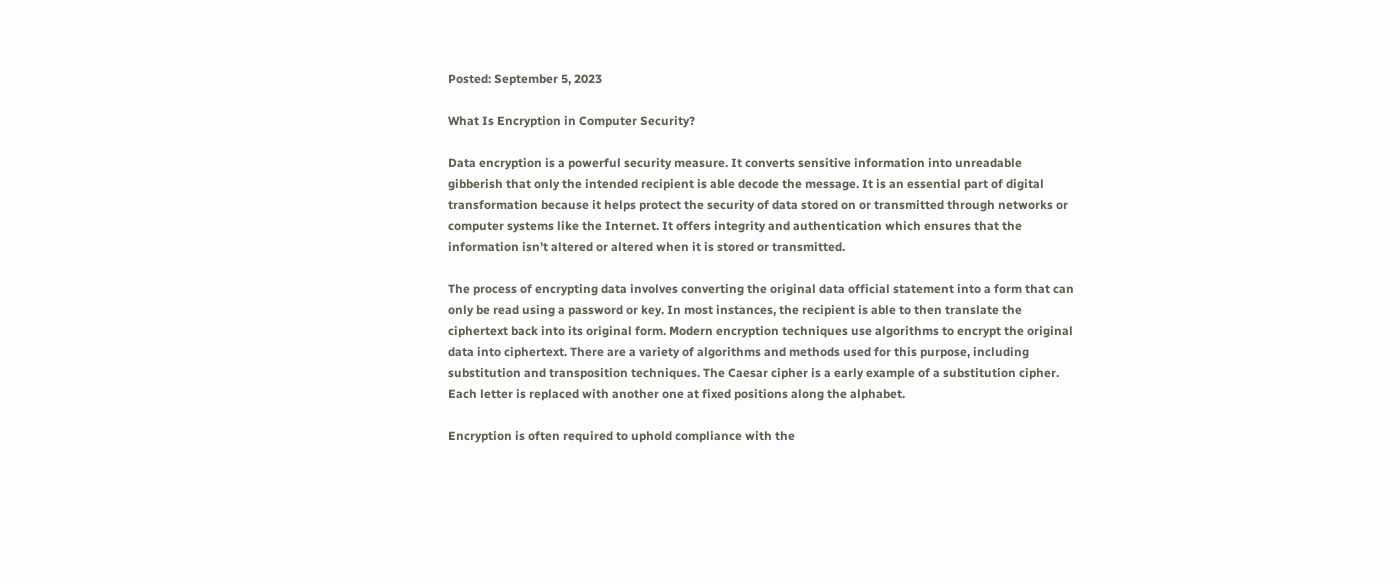Posted: September 5, 2023

What Is Encryption in Computer Security?

Data encryption is a powerful security measure. It converts sensitive information into unreadable gibberish that only the intended recipient is able decode the message. It is an essential part of digital transformation because it helps protect the security of data stored on or transmitted through networks or computer systems like the Internet. It offers integrity and authentication which ensures that the information isn’t altered or altered when it is stored or transmitted.

The process of encrypting data involves converting the original data official statement into a form that can only be read using a password or key. In most instances, the recipient is able to then translate the ciphertext back into its original form. Modern encryption techniques use algorithms to encrypt the original data into ciphertext. There are a variety of algorithms and methods used for this purpose, including substitution and transposition techniques. The Caesar cipher is a early example of a substitution cipher. Each letter is replaced with another one at fixed positions along the alphabet.

Encryption is often required to uphold compliance with the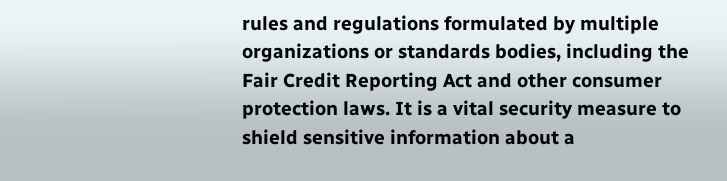rules and regulations formulated by multiple organizations or standards bodies, including the Fair Credit Reporting Act and other consumer protection laws. It is a vital security measure to shield sensitive information about a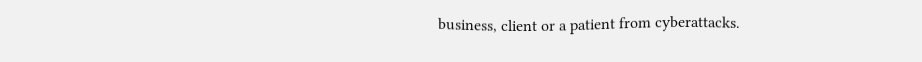business, client or a patient from cyberattacks.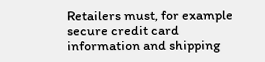Retailers must, for example secure credit card information and shipping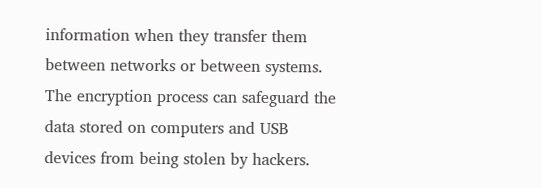information when they transfer them between networks or between systems. The encryption process can safeguard the data stored on computers and USB devices from being stolen by hackers.